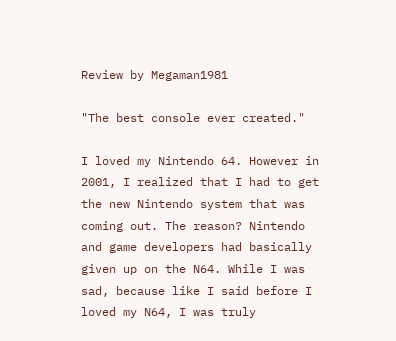Review by Megaman1981

"The best console ever created."

I loved my Nintendo 64. However in 2001, I realized that I had to get the new Nintendo system that was coming out. The reason? Nintendo and game developers had basically given up on the N64. While I was sad, because like I said before I loved my N64, I was truly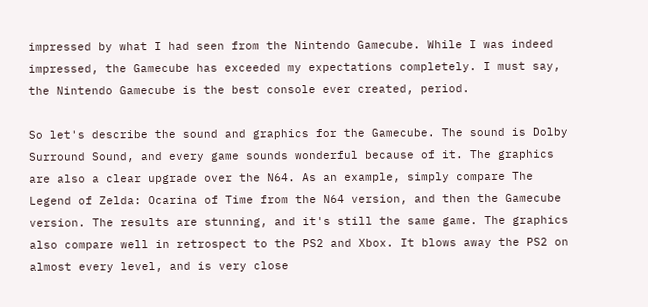impressed by what I had seen from the Nintendo Gamecube. While I was indeed impressed, the Gamecube has exceeded my expectations completely. I must say, the Nintendo Gamecube is the best console ever created, period.

So let's describe the sound and graphics for the Gamecube. The sound is Dolby Surround Sound, and every game sounds wonderful because of it. The graphics are also a clear upgrade over the N64. As an example, simply compare The Legend of Zelda: Ocarina of Time from the N64 version, and then the Gamecube version. The results are stunning, and it's still the same game. The graphics also compare well in retrospect to the PS2 and Xbox. It blows away the PS2 on almost every level, and is very close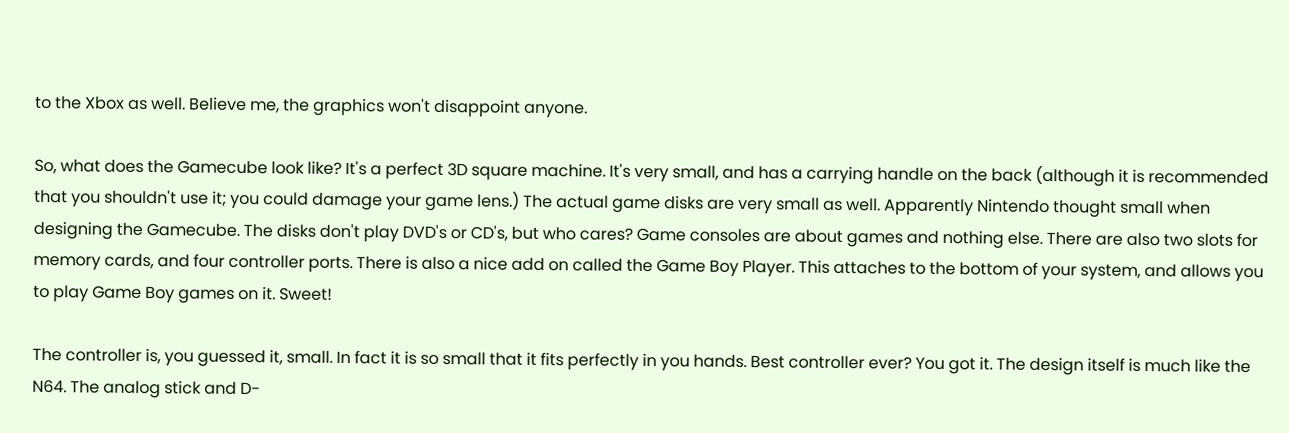to the Xbox as well. Believe me, the graphics won't disappoint anyone.

So, what does the Gamecube look like? It's a perfect 3D square machine. It's very small, and has a carrying handle on the back (although it is recommended that you shouldn't use it; you could damage your game lens.) The actual game disks are very small as well. Apparently Nintendo thought small when designing the Gamecube. The disks don't play DVD's or CD's, but who cares? Game consoles are about games and nothing else. There are also two slots for memory cards, and four controller ports. There is also a nice add on called the Game Boy Player. This attaches to the bottom of your system, and allows you to play Game Boy games on it. Sweet!

The controller is, you guessed it, small. In fact it is so small that it fits perfectly in you hands. Best controller ever? You got it. The design itself is much like the N64. The analog stick and D-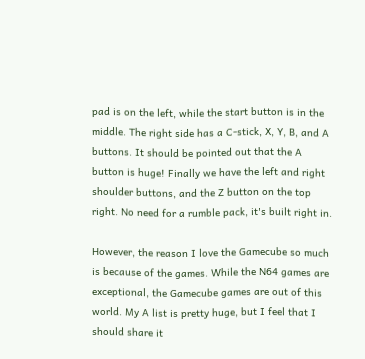pad is on the left, while the start button is in the middle. The right side has a C-stick, X, Y, B, and A buttons. It should be pointed out that the A button is huge! Finally we have the left and right shoulder buttons, and the Z button on the top right. No need for a rumble pack, it's built right in.

However, the reason I love the Gamecube so much is because of the games. While the N64 games are exceptional, the Gamecube games are out of this world. My A list is pretty huge, but I feel that I should share it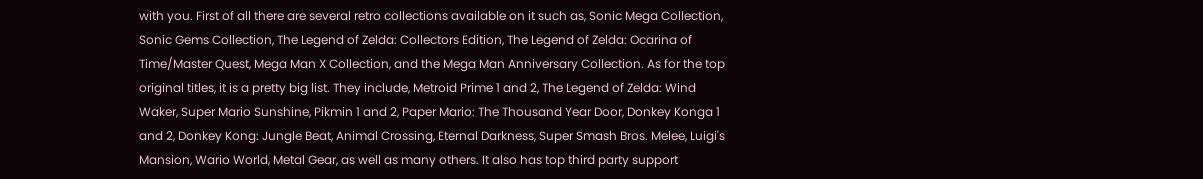with you. First of all there are several retro collections available on it such as, Sonic Mega Collection, Sonic Gems Collection, The Legend of Zelda: Collectors Edition, The Legend of Zelda: Ocarina of Time/Master Quest, Mega Man X Collection, and the Mega Man Anniversary Collection. As for the top original titles, it is a pretty big list. They include, Metroid Prime 1 and 2, The Legend of Zelda: Wind Waker, Super Mario Sunshine, Pikmin 1 and 2, Paper Mario: The Thousand Year Door, Donkey Konga 1 and 2, Donkey Kong: Jungle Beat, Animal Crossing, Eternal Darkness, Super Smash Bros. Melee, Luigi's Mansion, Wario World, Metal Gear, as well as many others. It also has top third party support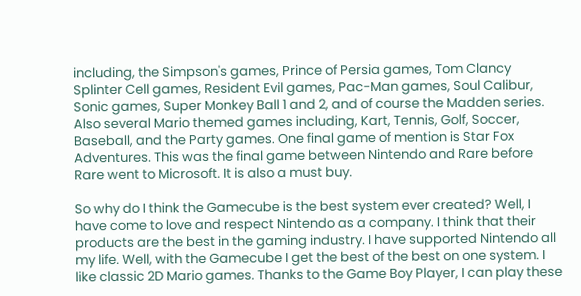including, the Simpson's games, Prince of Persia games, Tom Clancy Splinter Cell games, Resident Evil games, Pac-Man games, Soul Calibur, Sonic games, Super Monkey Ball 1 and 2, and of course the Madden series. Also several Mario themed games including, Kart, Tennis, Golf, Soccer, Baseball, and the Party games. One final game of mention is Star Fox Adventures. This was the final game between Nintendo and Rare before Rare went to Microsoft. It is also a must buy.

So why do I think the Gamecube is the best system ever created? Well, I have come to love and respect Nintendo as a company. I think that their products are the best in the gaming industry. I have supported Nintendo all my life. Well, with the Gamecube I get the best of the best on one system. I like classic 2D Mario games. Thanks to the Game Boy Player, I can play these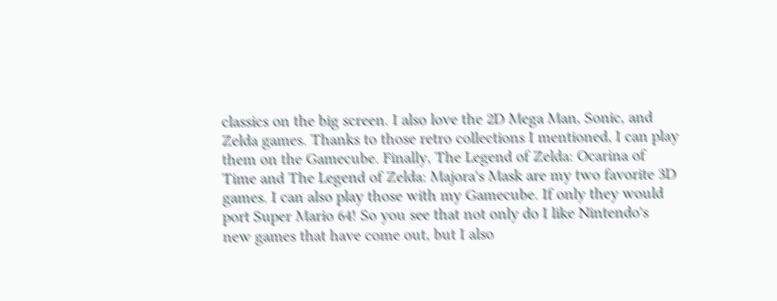classics on the big screen. I also love the 2D Mega Man, Sonic, and Zelda games. Thanks to those retro collections I mentioned, I can play them on the Gamecube. Finally, The Legend of Zelda: Ocarina of Time and The Legend of Zelda: Majora's Mask are my two favorite 3D games. I can also play those with my Gamecube. If only they would port Super Mario 64! So you see that not only do I like Nintendo's new games that have come out, but I also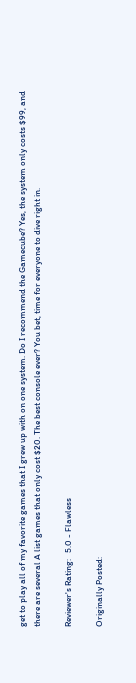get to play all of my favorite games that I grew up with on one system. Do I recommend the Gamecube? Yes, the system only costs $99, and there are several A list games that only cost $20. The best console ever? You bet, time for everyone to dive right in.

Reviewer's Rating:   5.0 - Flawless

Originally Posted: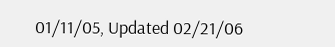01/11/05, Updated 02/21/06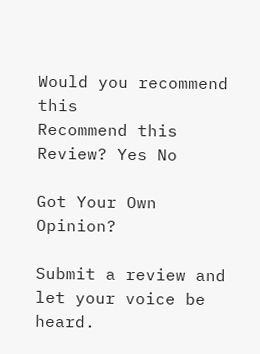Would you recommend this
Recommend this
Review? Yes No

Got Your Own Opinion?

Submit a review and let your voice be heard.